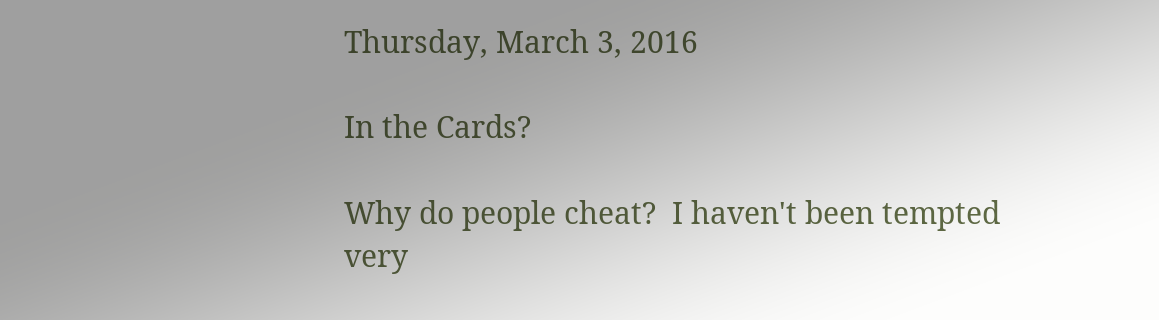Thursday, March 3, 2016

In the Cards?

Why do people cheat?  I haven't been tempted very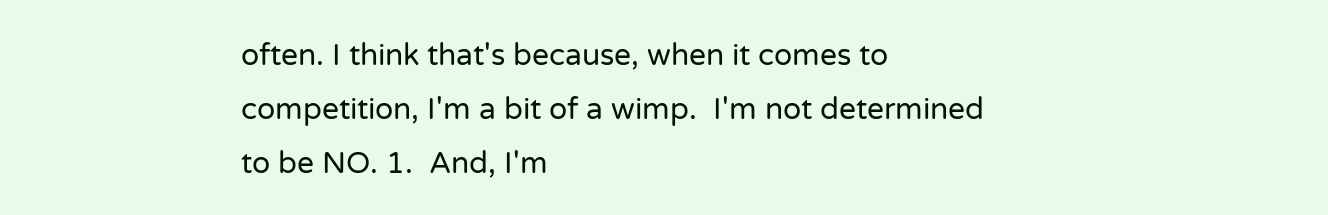often. I think that's because, when it comes to competition, I'm a bit of a wimp.  I'm not determined to be NO. 1.  And, I'm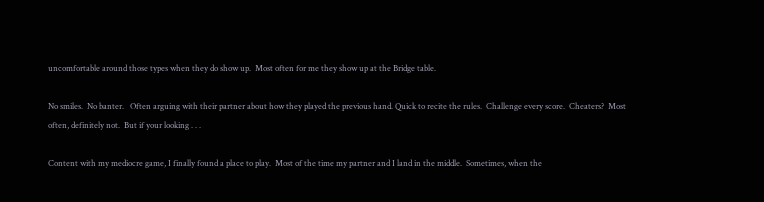uncomfortable around those types when they do show up.  Most often for me they show up at the Bridge table.

No smiles.  No banter.   Often arguing with their partner about how they played the previous hand. Quick to recite the rules.  Challenge every score.  Cheaters?  Most often, definitely not.  But if your looking . . .

Content with my mediocre game, I finally found a place to play.  Most of the time my partner and I land in the middle.  Sometimes, when the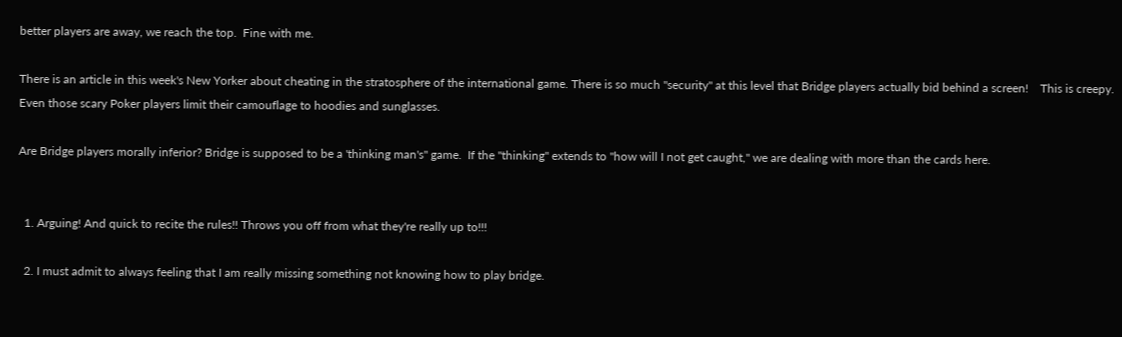better players are away, we reach the top.  Fine with me.

There is an article in this week's New Yorker about cheating in the stratosphere of the international game. There is so much "security" at this level that Bridge players actually bid behind a screen!    This is creepy.  Even those scary Poker players limit their camouflage to hoodies and sunglasses.

Are Bridge players morally inferior? Bridge is supposed to be a 'thinking man's" game.  If the "thinking" extends to "how will I not get caught," we are dealing with more than the cards here.


  1. Arguing! And quick to recite the rules!! Throws you off from what they're really up to!!!

  2. I must admit to always feeling that I am really missing something not knowing how to play bridge.